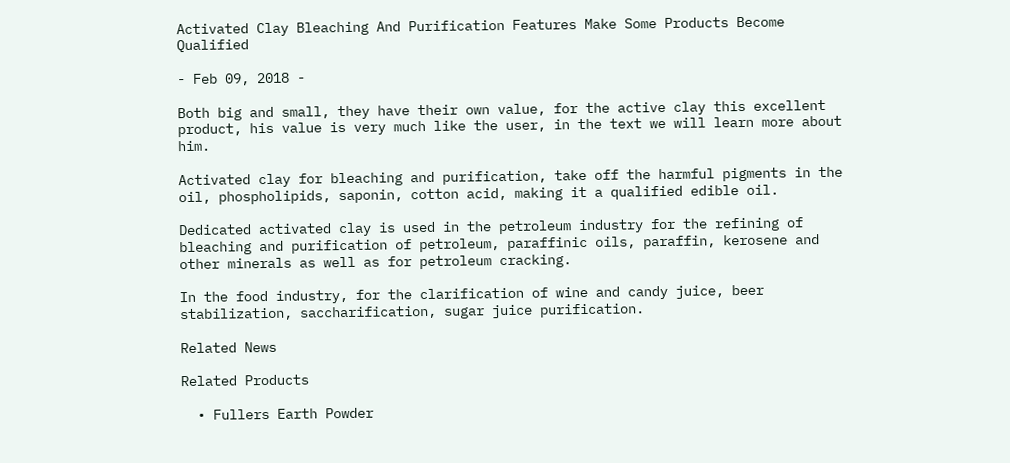Activated Clay Bleaching And Purification Features Make Some Products Become Qualified

- Feb 09, 2018 -

Both big and small, they have their own value, for the active clay this excellent product, his value is very much like the user, in the text we will learn more about him.

Activated clay for bleaching and purification, take off the harmful pigments in the oil, phospholipids, saponin, cotton acid, making it a qualified edible oil.

Dedicated activated clay is used in the petroleum industry for the refining of bleaching and purification of petroleum, paraffinic oils, paraffin, kerosene and other minerals as well as for petroleum cracking.

In the food industry, for the clarification of wine and candy juice, beer stabilization, saccharification, sugar juice purification.

Related News

Related Products

  • Fullers Earth Powder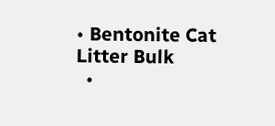• Bentonite Cat Litter Bulk
  •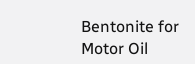Bentonite for Motor Oil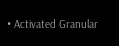• Activated Granular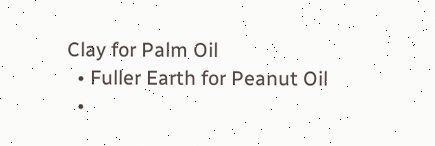Clay for Palm Oil
  • Fuller Earth for Peanut Oil
  •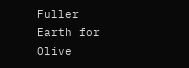Fuller Earth for Olive